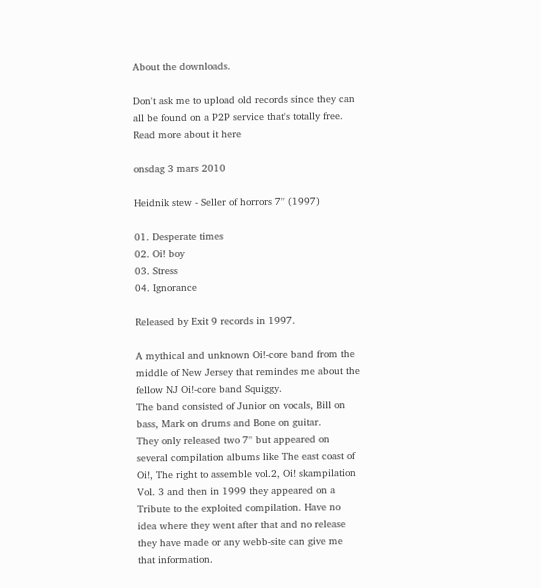About the downloads.

Don't ask me to upload old records since they can all be found on a P2P service that's totally free.
Read more about it here

onsdag 3 mars 2010

Heidnik stew - Seller of horrors 7'' (1997)

01. Desperate times
02. Oi! boy
03. Stress
04. Ignorance

Released by Exit 9 records in 1997.

A mythical and unknown Oi!-core band from the middle of New Jersey that remindes me about the fellow NJ Oi!-core band Squiggy.
The band consisted of Junior on vocals, Bill on bass, Mark on drums and Bone on guitar.
They only released two 7'' but appeared on several compilation albums like The east coast of Oi!, The right to assemble vol.2, Oi! skampilation Vol. 3 and then in 1999 they appeared on a Tribute to the exploited compilation. Have no idea where they went after that and no release they have made or any webb-site can give me that information.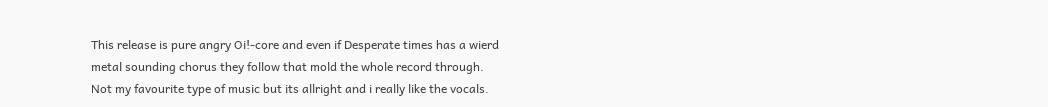This release is pure angry Oi!-core and even if Desperate times has a wierd metal sounding chorus they follow that mold the whole record through.
Not my favourite type of music but its allright and i really like the vocals.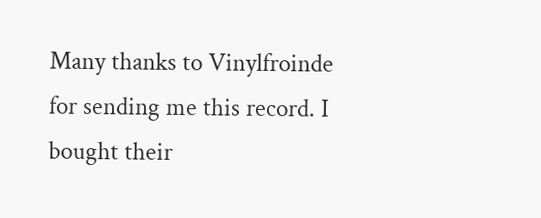Many thanks to Vinylfroinde for sending me this record. I bought their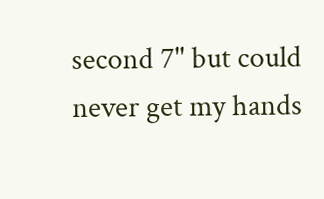second 7'' but could never get my hands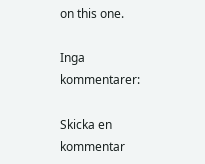on this one.

Inga kommentarer:

Skicka en kommentar